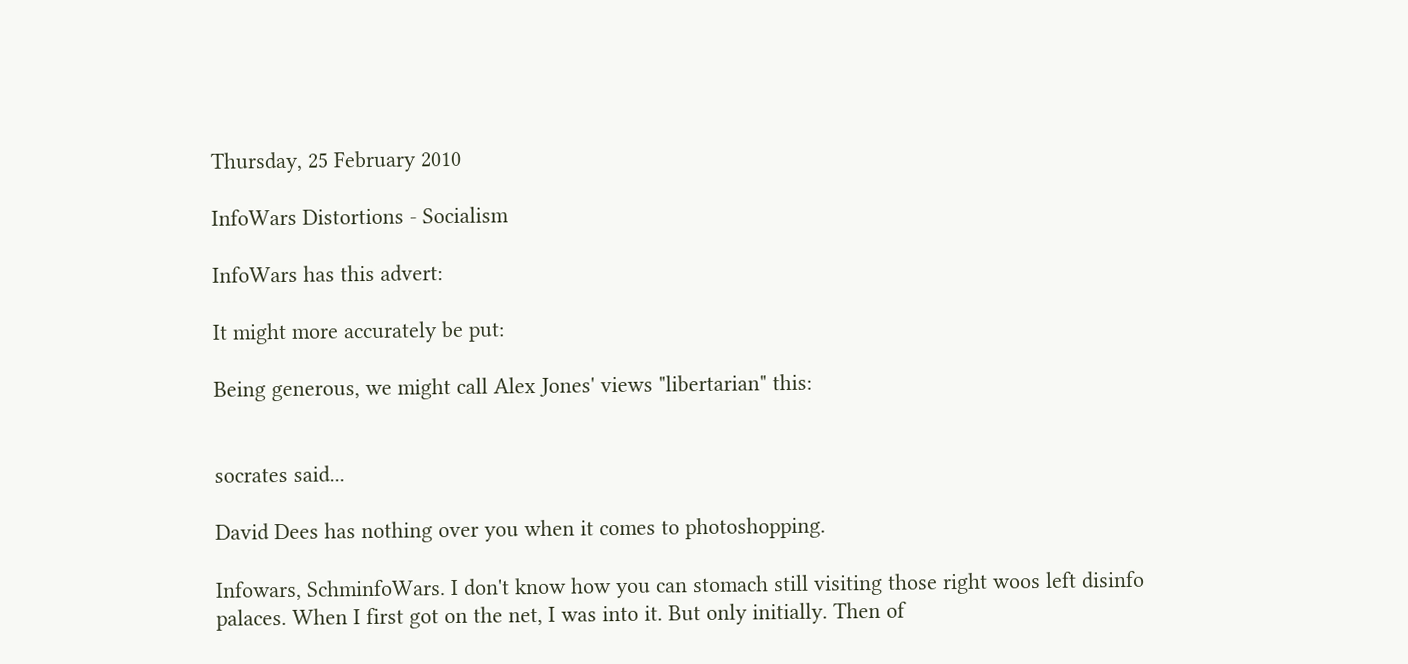Thursday, 25 February 2010

InfoWars Distortions - Socialism

InfoWars has this advert:

It might more accurately be put:

Being generous, we might call Alex Jones' views "libertarian" this:


socrates said...

David Dees has nothing over you when it comes to photoshopping.

Infowars, SchminfoWars. I don't know how you can stomach still visiting those right woos left disinfo palaces. When I first got on the net, I was into it. But only initially. Then of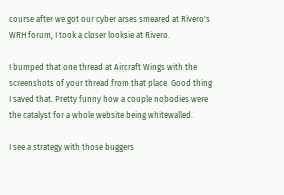course after we got our cyber arses smeared at Rivero's WRH forum, I took a closer looksie at Rivero.

I bumped that one thread at Aircraft Wings with the screenshots of your thread from that place. Good thing I saved that. Pretty funny how a couple nobodies were the catalyst for a whole website being whitewalled.

I see a strategy with those buggers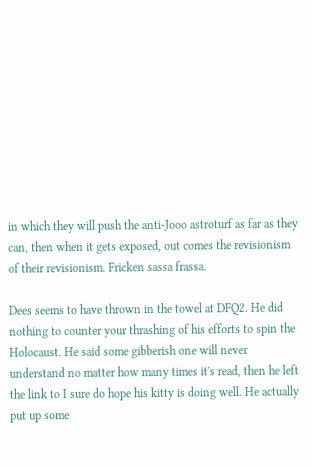in which they will push the anti-Jooo astroturf as far as they can, then when it gets exposed, out comes the revisionism of their revisionism. Fricken sassa frassa.

Dees seems to have thrown in the towel at DFQ2. He did nothing to counter your thrashing of his efforts to spin the Holocaust. He said some gibberish one will never understand no matter how many times it's read, then he left the link to I sure do hope his kitty is doing well. He actually put up some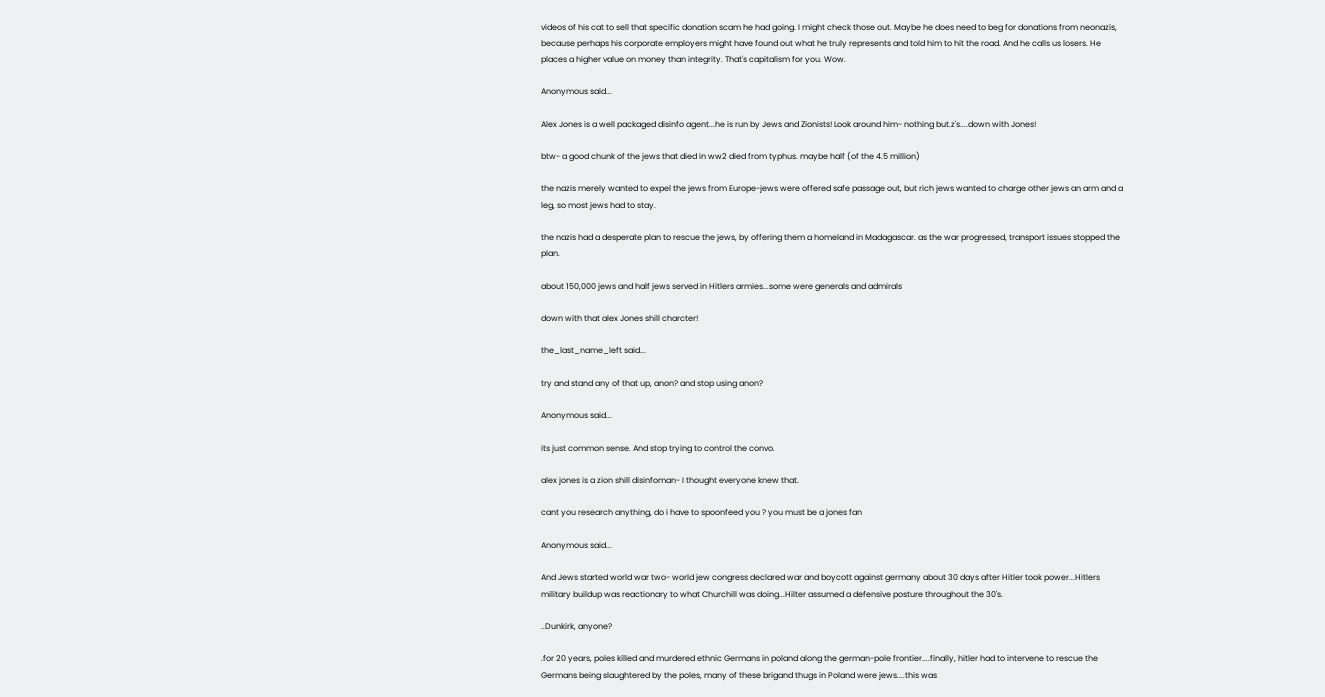videos of his cat to sell that specific donation scam he had going. I might check those out. Maybe he does need to beg for donations from neonazis, because perhaps his corporate employers might have found out what he truly represents and told him to hit the road. And he calls us losers. He places a higher value on money than integrity. That's capitalism for you. Wow.

Anonymous said...

Alex Jones is a well packaged disinfo agent...he is run by Jews and Zionists! Look around him- nothing but.z's....down with Jones!

btw- a good chunk of the jews that died in ww2 died from typhus. maybe half (of the 4.5 million)

the nazis merely wanted to expel the jews from Europe-jews were offered safe passage out, but rich jews wanted to charge other jews an arm and a leg, so most jews had to stay.

the nazis had a desperate plan to rescue the jews, by offering them a homeland in Madagascar. as the war progressed, transport issues stopped the plan.

about 150,000 jews and half jews served in Hitlers armies...some were generals and admirals

down with that alex Jones shill charcter!

the_last_name_left said...

try and stand any of that up, anon? and stop using anon?

Anonymous said...

its just common sense. And stop trying to control the convo.

alex jones is a zion shill disinfoman- I thought everyone knew that.

cant you research anything, do i have to spoonfeed you ? you must be a jones fan

Anonymous said...

And Jews started world war two- world jew congress declared war and boycott against germany about 30 days after Hitler took power...Hitlers military buildup was reactionary to what Churchill was doing...Hilter assumed a defensive posture throughout the 30's.

..Dunkirk, anyone?

.for 20 years, poles killed and murdered ethnic Germans in poland along the german-pole frontier....finally, hitler had to intervene to rescue the Germans being slaughtered by the poles, many of these brigand thugs in Poland were jews....this was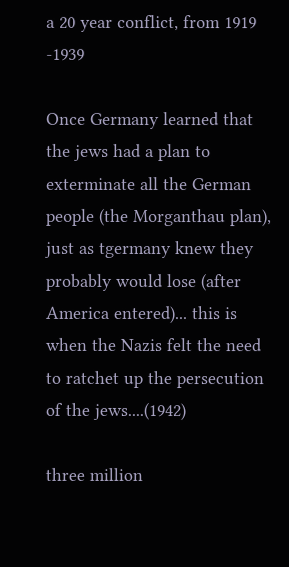a 20 year conflict, from 1919 -1939

Once Germany learned that the jews had a plan to exterminate all the German people (the Morganthau plan), just as tgermany knew they probably would lose (after America entered)... this is when the Nazis felt the need to ratchet up the persecution of the jews....(1942)

three million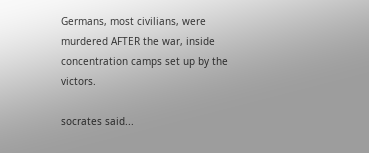Germans, most civilians, were murdered AFTER the war, inside concentration camps set up by the victors.

socrates said...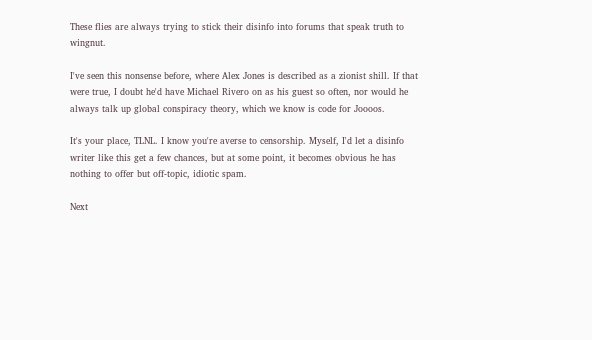These flies are always trying to stick their disinfo into forums that speak truth to wingnut.

I've seen this nonsense before, where Alex Jones is described as a zionist shill. If that were true, I doubt he'd have Michael Rivero on as his guest so often, nor would he always talk up global conspiracy theory, which we know is code for Joooos.

It's your place, TLNL. I know you're averse to censorship. Myself, I'd let a disinfo writer like this get a few chances, but at some point, it becomes obvious he has nothing to offer but off-topic, idiotic spam.

Next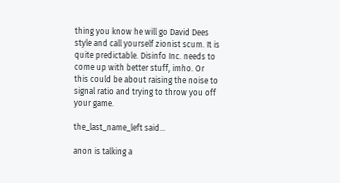thing you know he will go David Dees style and call yourself zionist scum. It is quite predictable. Disinfo Inc. needs to come up with better stuff, imho. Or this could be about raising the noise to signal ratio and trying to throw you off your game.

the_last_name_left said...

anon is talking a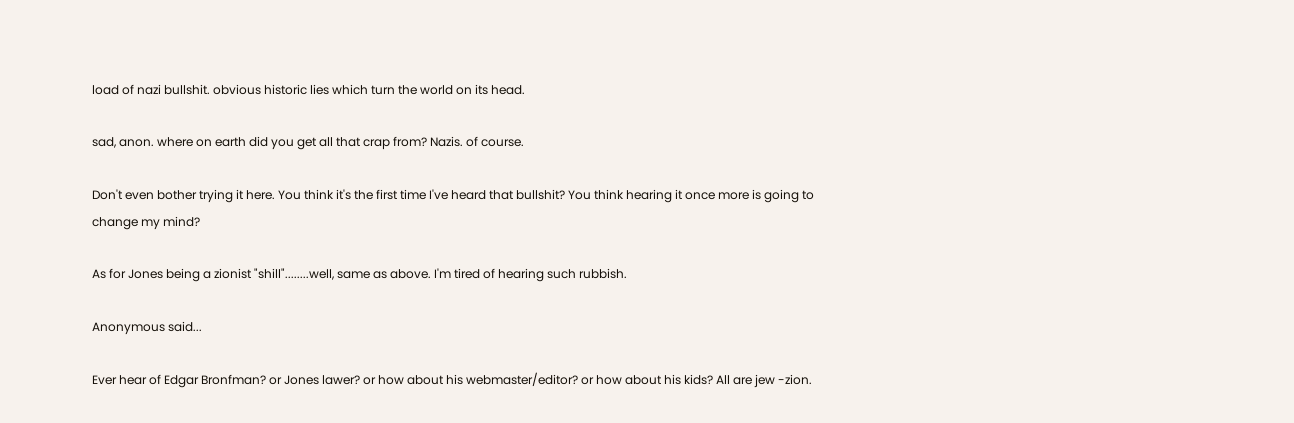load of nazi bullshit. obvious historic lies which turn the world on its head.

sad, anon. where on earth did you get all that crap from? Nazis. of course.

Don't even bother trying it here. You think it's the first time I've heard that bullshit? You think hearing it once more is going to change my mind?

As for Jones being a zionist "shill"........well, same as above. I'm tired of hearing such rubbish.

Anonymous said...

Ever hear of Edgar Bronfman? or Jones lawer? or how about his webmaster/editor? or how about his kids? All are jew -zion.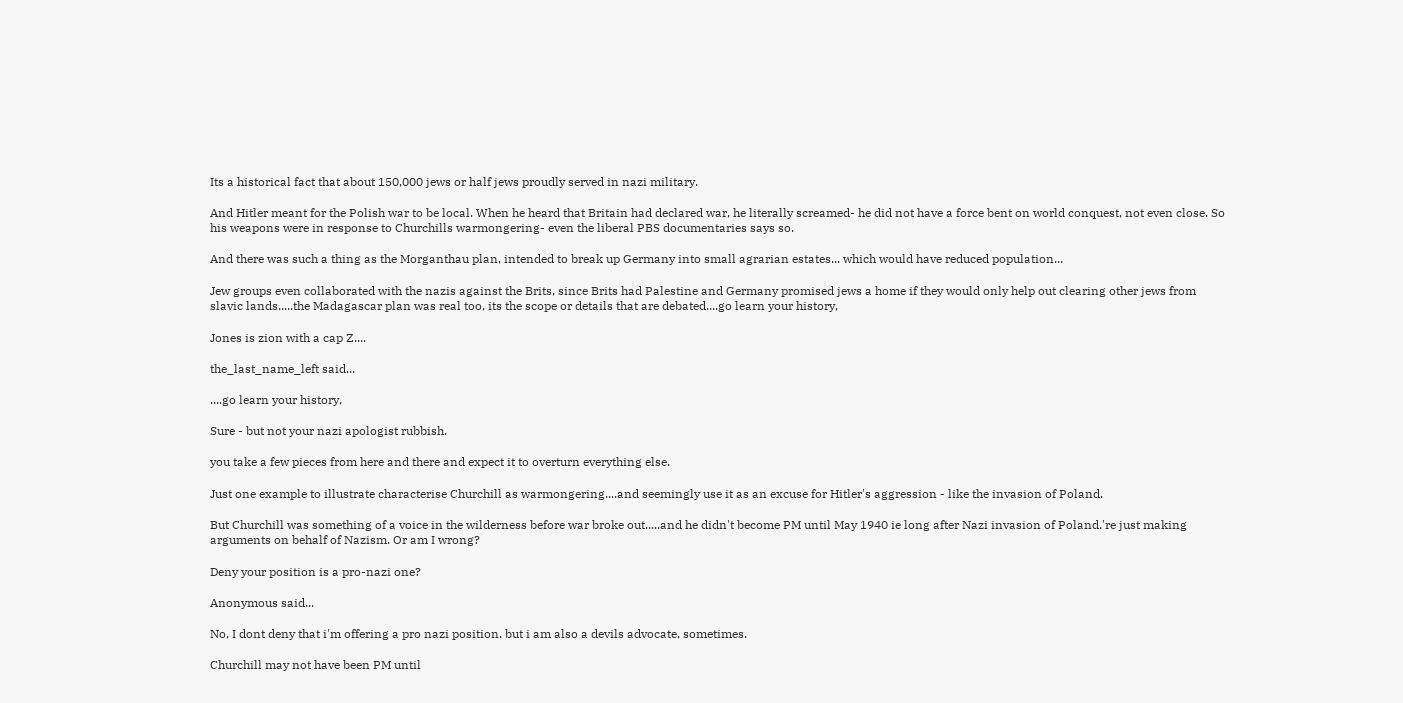Its a historical fact that about 150,000 jews or half jews proudly served in nazi military.

And Hitler meant for the Polish war to be local. When he heard that Britain had declared war, he literally screamed- he did not have a force bent on world conquest, not even close. So his weapons were in response to Churchills warmongering- even the liberal PBS documentaries says so.

And there was such a thing as the Morganthau plan, intended to break up Germany into small agrarian estates... which would have reduced population...

Jew groups even collaborated with the nazis against the Brits, since Brits had Palestine and Germany promised jews a home if they would only help out clearing other jews from slavic lands.....the Madagascar plan was real too, its the scope or details that are debated....go learn your history,

Jones is zion with a cap Z....

the_last_name_left said...

....go learn your history,

Sure - but not your nazi apologist rubbish.

you take a few pieces from here and there and expect it to overturn everything else.

Just one example to illustrate characterise Churchill as warmongering....and seemingly use it as an excuse for Hitler's aggression - like the invasion of Poland.

But Churchill was something of a voice in the wilderness before war broke out.....and he didn't become PM until May 1940 ie long after Nazi invasion of Poland.'re just making arguments on behalf of Nazism. Or am I wrong?

Deny your position is a pro-nazi one?

Anonymous said...

No, I dont deny that i'm offering a pro nazi position. but i am also a devils advocate, sometimes.

Churchill may not have been PM until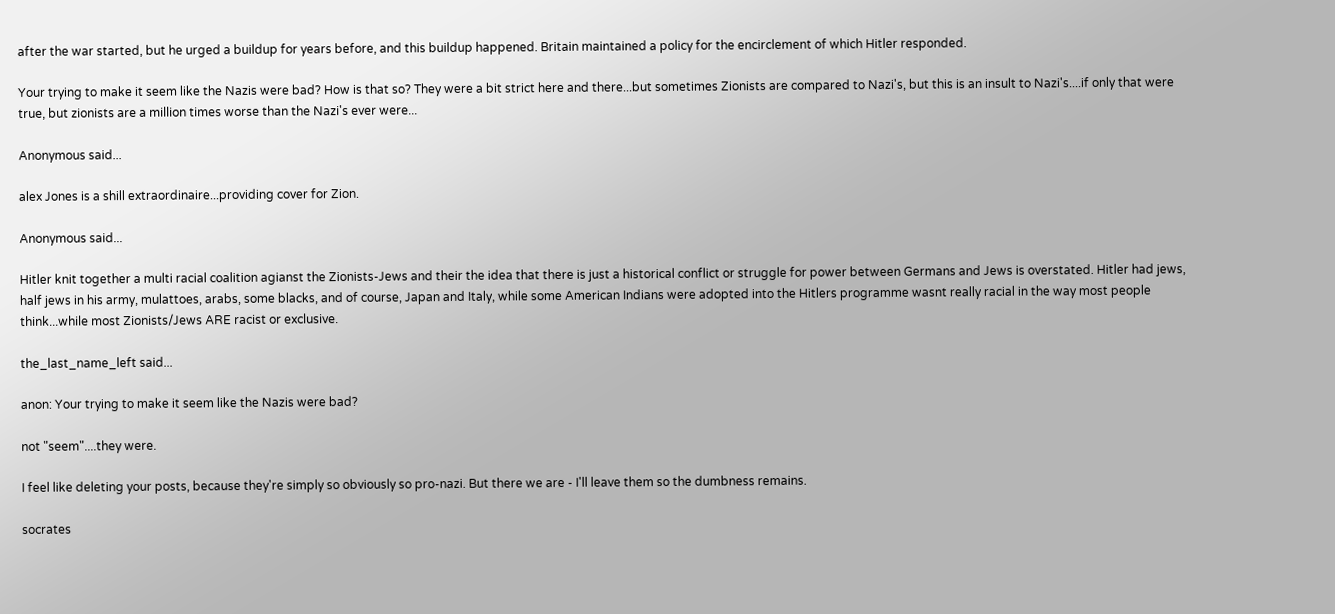after the war started, but he urged a buildup for years before, and this buildup happened. Britain maintained a policy for the encirclement of which Hitler responded.

Your trying to make it seem like the Nazis were bad? How is that so? They were a bit strict here and there...but sometimes Zionists are compared to Nazi's, but this is an insult to Nazi's....if only that were true, but zionists are a million times worse than the Nazi's ever were...

Anonymous said...

alex Jones is a shill extraordinaire...providing cover for Zion.

Anonymous said...

Hitler knit together a multi racial coalition agianst the Zionists-Jews and their the idea that there is just a historical conflict or struggle for power between Germans and Jews is overstated. Hitler had jews, half jews in his army, mulattoes, arabs, some blacks, and of course, Japan and Italy, while some American Indians were adopted into the Hitlers programme wasnt really racial in the way most people think...while most Zionists/Jews ARE racist or exclusive.

the_last_name_left said...

anon: Your trying to make it seem like the Nazis were bad?

not "seem"....they were.

I feel like deleting your posts, because they're simply so obviously so pro-nazi. But there we are - I'll leave them so the dumbness remains.

socrates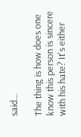said...

The thing is how does one know this person is sincere with his hate? It's either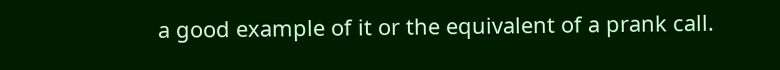a good example of it or the equivalent of a prank call.